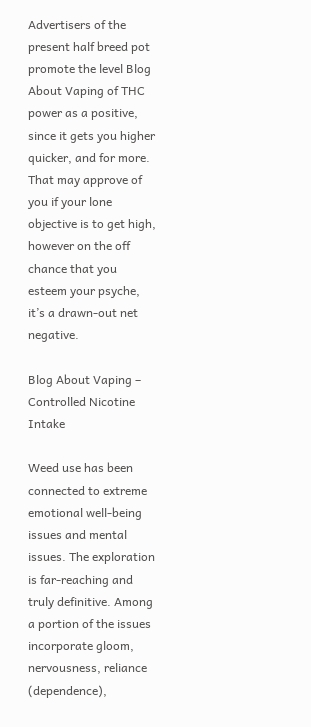Advertisers of the present half breed pot promote the level Blog About Vaping of THC power as a positive, since it gets you higher quicker, and for more. That may approve of you if your lone objective is to get high, however on the off chance that you esteem your psyche, it’s a drawn-out net negative.

Blog About Vaping – Controlled Nicotine Intake

Weed use has been connected to extreme emotional well-being issues and mental issues. The exploration is far-reaching and truly definitive. Among a portion of the issues incorporate gloom, nervousness, reliance (dependence),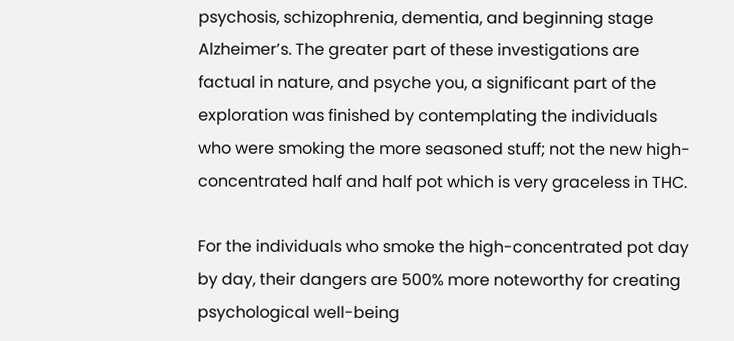psychosis, schizophrenia, dementia, and beginning stage Alzheimer’s. The greater part of these investigations are factual in nature, and psyche you, a significant part of the exploration was finished by contemplating the individuals who were smoking the more seasoned stuff; not the new high-concentrated half and half pot which is very graceless in THC.

For the individuals who smoke the high-concentrated pot day by day, their dangers are 500% more noteworthy for creating psychological well-being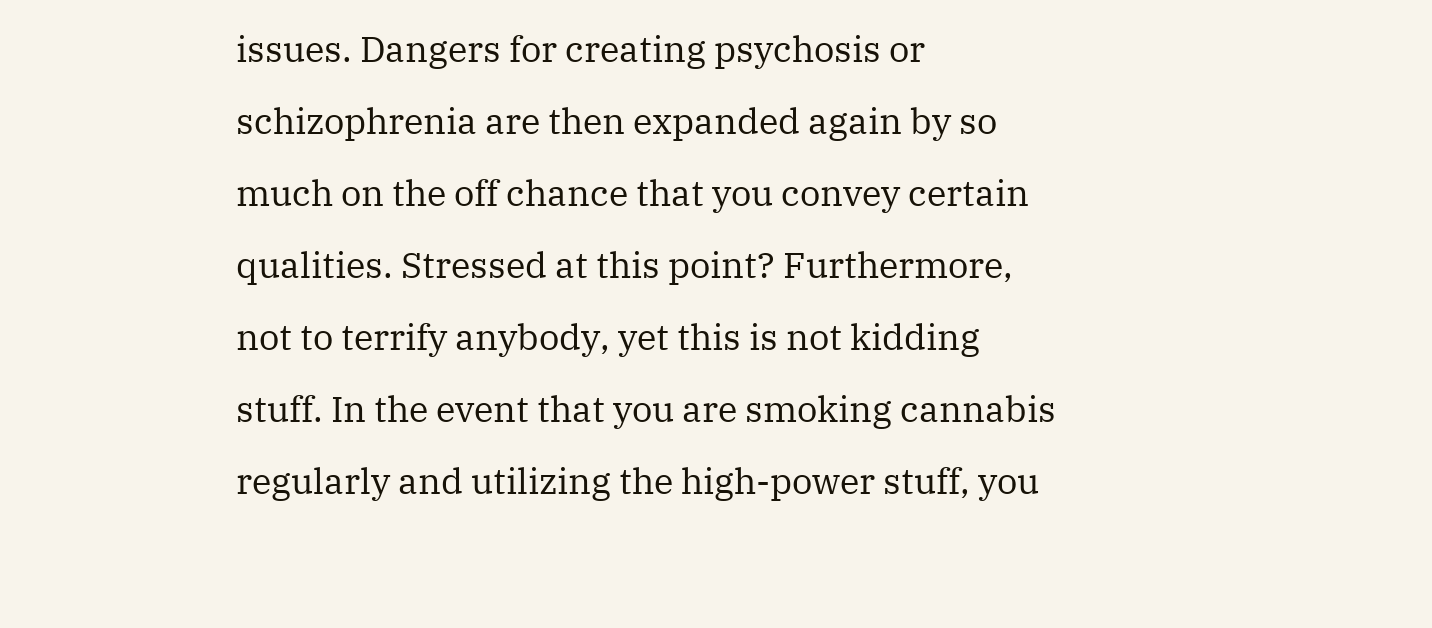issues. Dangers for creating psychosis or schizophrenia are then expanded again by so much on the off chance that you convey certain qualities. Stressed at this point? Furthermore, not to terrify anybody, yet this is not kidding stuff. In the event that you are smoking cannabis regularly and utilizing the high-power stuff, you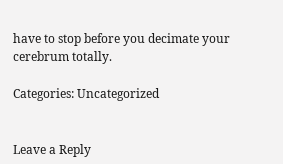have to stop before you decimate your cerebrum totally.

Categories: Uncategorized


Leave a Reply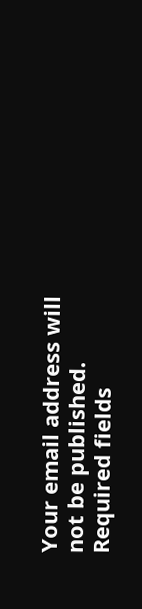Your email address will not be published. Required fields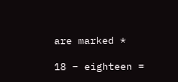are marked *

18 − eighteen =